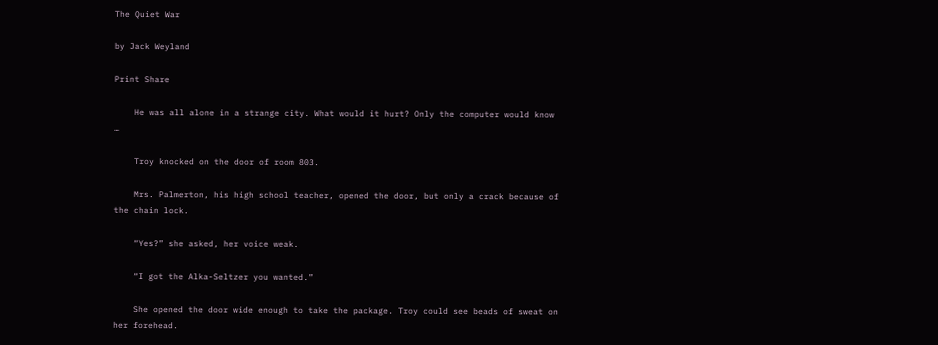The Quiet War

by Jack Weyland

Print Share

    He was all alone in a strange city. What would it hurt? Only the computer would know …

    Troy knocked on the door of room 803.

    Mrs. Palmerton, his high school teacher, opened the door, but only a crack because of the chain lock.

    “Yes?” she asked, her voice weak.

    “I got the Alka-Seltzer you wanted.”

    She opened the door wide enough to take the package. Troy could see beads of sweat on her forehead.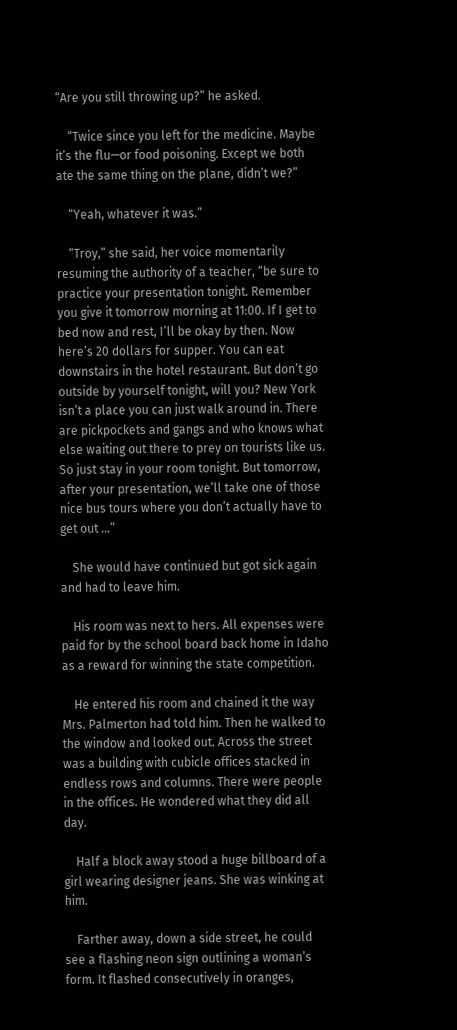“Are you still throwing up?” he asked.

    “Twice since you left for the medicine. Maybe it’s the flu—or food poisoning. Except we both ate the same thing on the plane, didn’t we?”

    “Yeah, whatever it was.”

    “Troy,” she said, her voice momentarily resuming the authority of a teacher, “be sure to practice your presentation tonight. Remember you give it tomorrow morning at 11:00. If I get to bed now and rest, I’ll be okay by then. Now here’s 20 dollars for supper. You can eat downstairs in the hotel restaurant. But don’t go outside by yourself tonight, will you? New York isn’t a place you can just walk around in. There are pickpockets and gangs and who knows what else waiting out there to prey on tourists like us. So just stay in your room tonight. But tomorrow, after your presentation, we’ll take one of those nice bus tours where you don’t actually have to get out …”

    She would have continued but got sick again and had to leave him.

    His room was next to hers. All expenses were paid for by the school board back home in Idaho as a reward for winning the state competition.

    He entered his room and chained it the way Mrs. Palmerton had told him. Then he walked to the window and looked out. Across the street was a building with cubicle offices stacked in endless rows and columns. There were people in the offices. He wondered what they did all day.

    Half a block away stood a huge billboard of a girl wearing designer jeans. She was winking at him.

    Farther away, down a side street, he could see a flashing neon sign outlining a woman’s form. It flashed consecutively in oranges,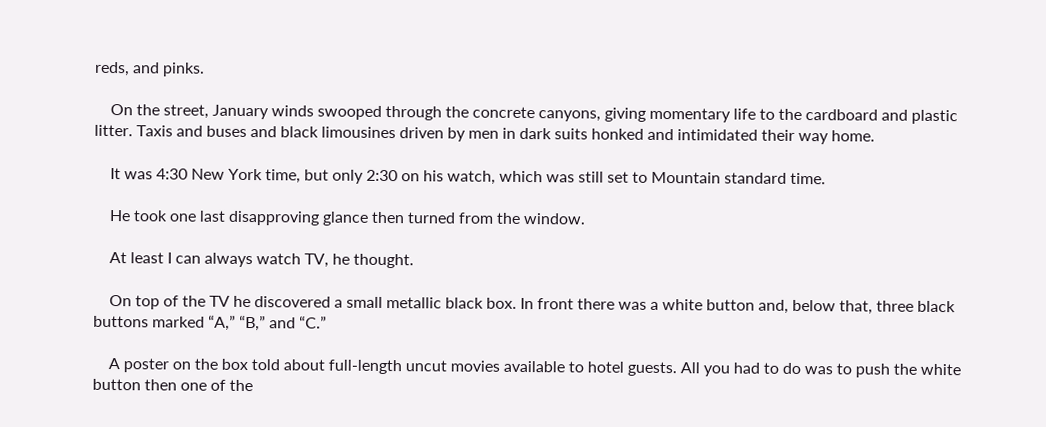reds, and pinks.

    On the street, January winds swooped through the concrete canyons, giving momentary life to the cardboard and plastic litter. Taxis and buses and black limousines driven by men in dark suits honked and intimidated their way home.

    It was 4:30 New York time, but only 2:30 on his watch, which was still set to Mountain standard time.

    He took one last disapproving glance then turned from the window.

    At least I can always watch TV, he thought.

    On top of the TV he discovered a small metallic black box. In front there was a white button and, below that, three black buttons marked “A,” “B,” and “C.”

    A poster on the box told about full-length uncut movies available to hotel guests. All you had to do was to push the white button then one of the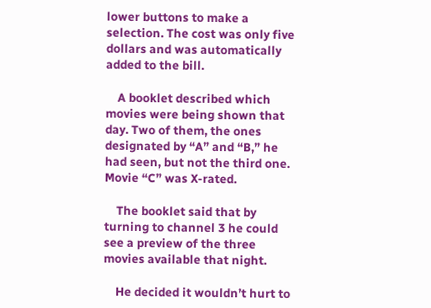lower buttons to make a selection. The cost was only five dollars and was automatically added to the bill.

    A booklet described which movies were being shown that day. Two of them, the ones designated by “A” and “B,” he had seen, but not the third one. Movie “C” was X-rated.

    The booklet said that by turning to channel 3 he could see a preview of the three movies available that night.

    He decided it wouldn’t hurt to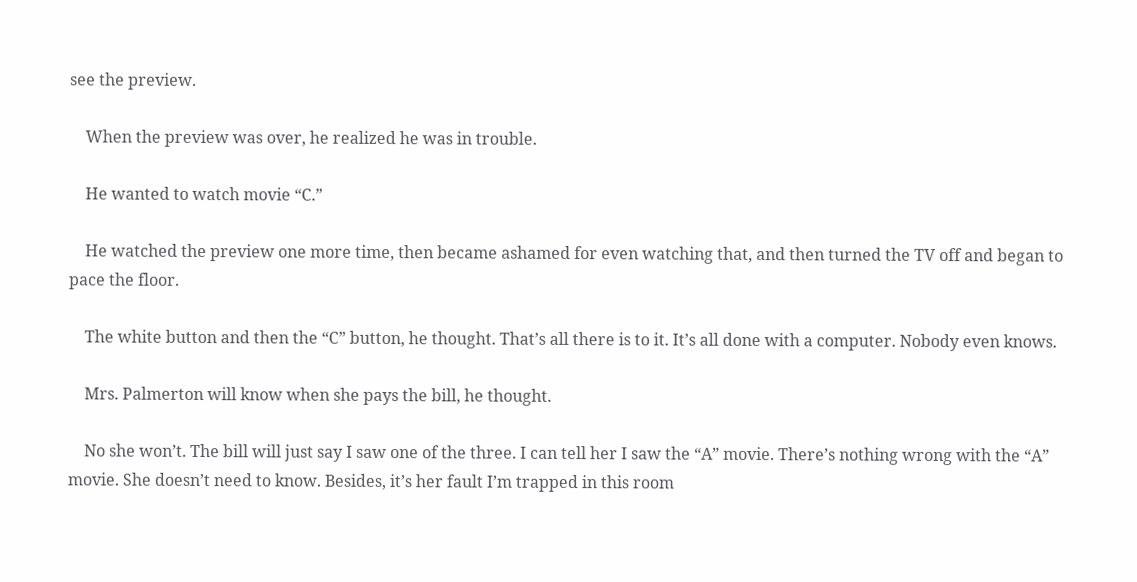see the preview.

    When the preview was over, he realized he was in trouble.

    He wanted to watch movie “C.”

    He watched the preview one more time, then became ashamed for even watching that, and then turned the TV off and began to pace the floor.

    The white button and then the “C” button, he thought. That’s all there is to it. It’s all done with a computer. Nobody even knows.

    Mrs. Palmerton will know when she pays the bill, he thought.

    No she won’t. The bill will just say I saw one of the three. I can tell her I saw the “A” movie. There’s nothing wrong with the “A” movie. She doesn’t need to know. Besides, it’s her fault I’m trapped in this room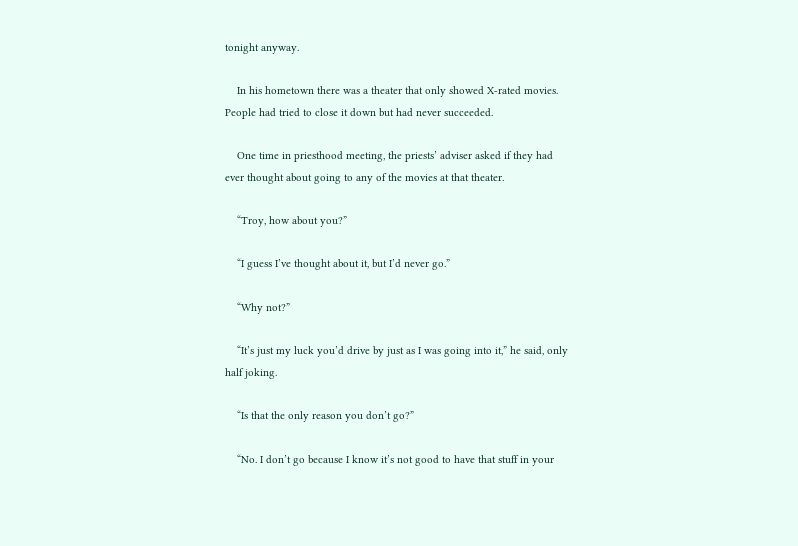tonight anyway.

    In his hometown there was a theater that only showed X-rated movies. People had tried to close it down but had never succeeded.

    One time in priesthood meeting, the priests’ adviser asked if they had ever thought about going to any of the movies at that theater.

    “Troy, how about you?”

    “I guess I’ve thought about it, but I’d never go.”

    “Why not?”

    “It’s just my luck you’d drive by just as I was going into it,” he said, only half joking.

    “Is that the only reason you don’t go?”

    “No. I don’t go because I know it’s not good to have that stuff in your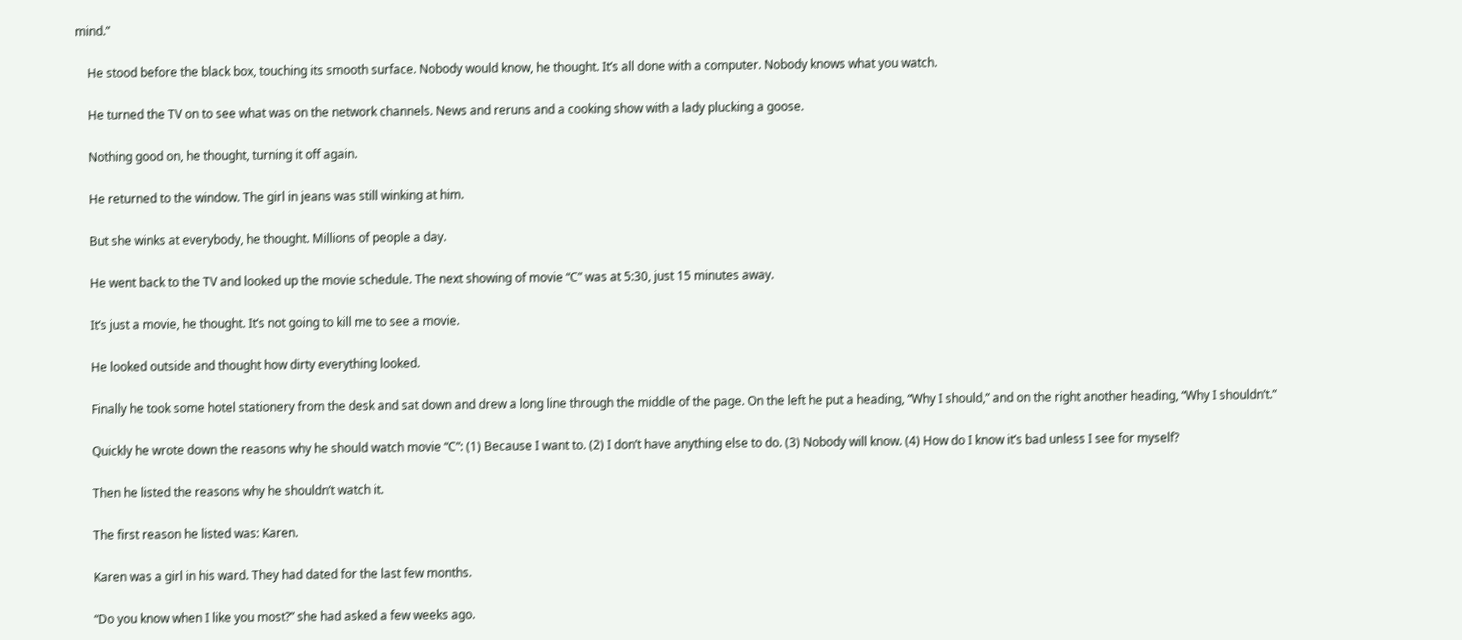mind.”

    He stood before the black box, touching its smooth surface. Nobody would know, he thought. It’s all done with a computer. Nobody knows what you watch.

    He turned the TV on to see what was on the network channels. News and reruns and a cooking show with a lady plucking a goose.

    Nothing good on, he thought, turning it off again.

    He returned to the window. The girl in jeans was still winking at him.

    But she winks at everybody, he thought. Millions of people a day.

    He went back to the TV and looked up the movie schedule. The next showing of movie “C” was at 5:30, just 15 minutes away.

    It’s just a movie, he thought. It’s not going to kill me to see a movie.

    He looked outside and thought how dirty everything looked.

    Finally he took some hotel stationery from the desk and sat down and drew a long line through the middle of the page. On the left he put a heading, “Why I should,” and on the right another heading, “Why I shouldn’t.”

    Quickly he wrote down the reasons why he should watch movie “C”: (1) Because I want to. (2) I don’t have anything else to do. (3) Nobody will know. (4) How do I know it’s bad unless I see for myself?

    Then he listed the reasons why he shouldn’t watch it.

    The first reason he listed was: Karen.

    Karen was a girl in his ward. They had dated for the last few months.

    “Do you know when I like you most?” she had asked a few weeks ago.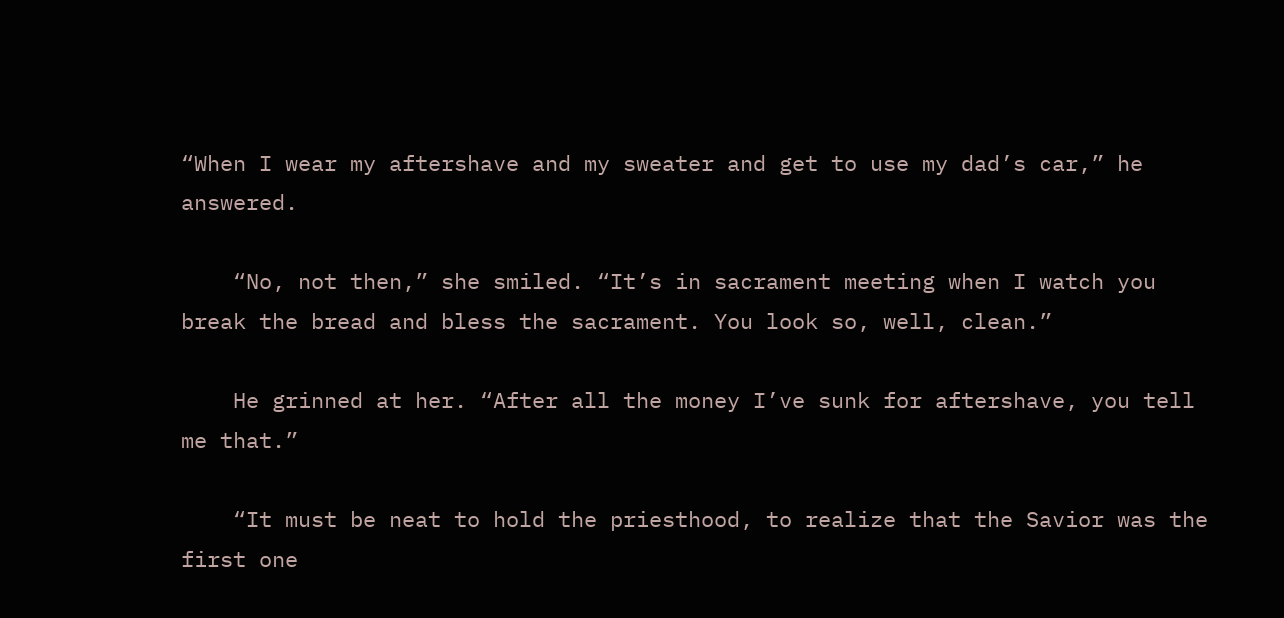“When I wear my aftershave and my sweater and get to use my dad’s car,” he answered.

    “No, not then,” she smiled. “It’s in sacrament meeting when I watch you break the bread and bless the sacrament. You look so, well, clean.”

    He grinned at her. “After all the money I’ve sunk for aftershave, you tell me that.”

    “It must be neat to hold the priesthood, to realize that the Savior was the first one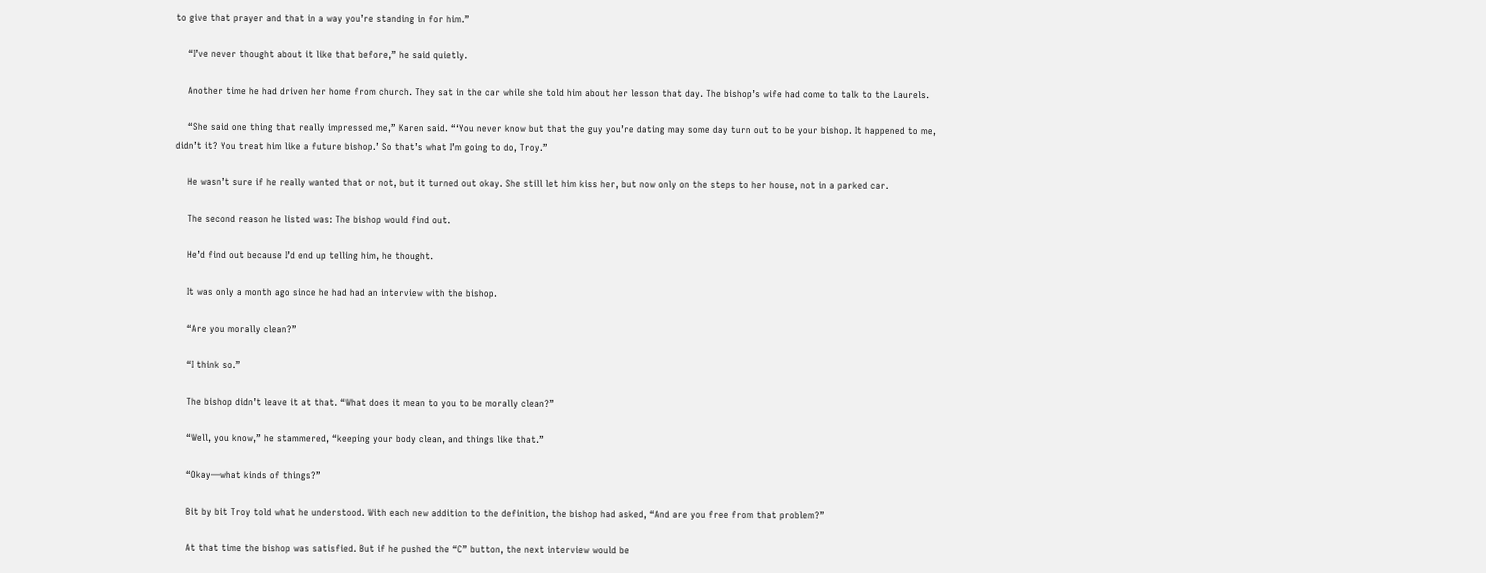to give that prayer and that in a way you’re standing in for him.”

    “I’ve never thought about it like that before,” he said quietly.

    Another time he had driven her home from church. They sat in the car while she told him about her lesson that day. The bishop’s wife had come to talk to the Laurels.

    “She said one thing that really impressed me,” Karen said. “‘You never know but that the guy you’re dating may some day turn out to be your bishop. It happened to me, didn’t it? You treat him like a future bishop.’ So that’s what I’m going to do, Troy.”

    He wasn’t sure if he really wanted that or not, but it turned out okay. She still let him kiss her, but now only on the steps to her house, not in a parked car.

    The second reason he listed was: The bishop would find out.

    He’d find out because I’d end up telling him, he thought.

    It was only a month ago since he had had an interview with the bishop.

    “Are you morally clean?”

    “I think so.”

    The bishop didn’t leave it at that. “What does it mean to you to be morally clean?”

    “Well, you know,” he stammered, “keeping your body clean, and things like that.”

    “Okay—what kinds of things?”

    Bit by bit Troy told what he understood. With each new addition to the definition, the bishop had asked, “And are you free from that problem?”

    At that time the bishop was satisfied. But if he pushed the “C” button, the next interview would be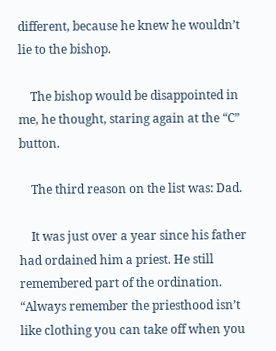different, because he knew he wouldn’t lie to the bishop.

    The bishop would be disappointed in me, he thought, staring again at the “C” button.

    The third reason on the list was: Dad.

    It was just over a year since his father had ordained him a priest. He still remembered part of the ordination. “Always remember the priesthood isn’t like clothing you can take off when you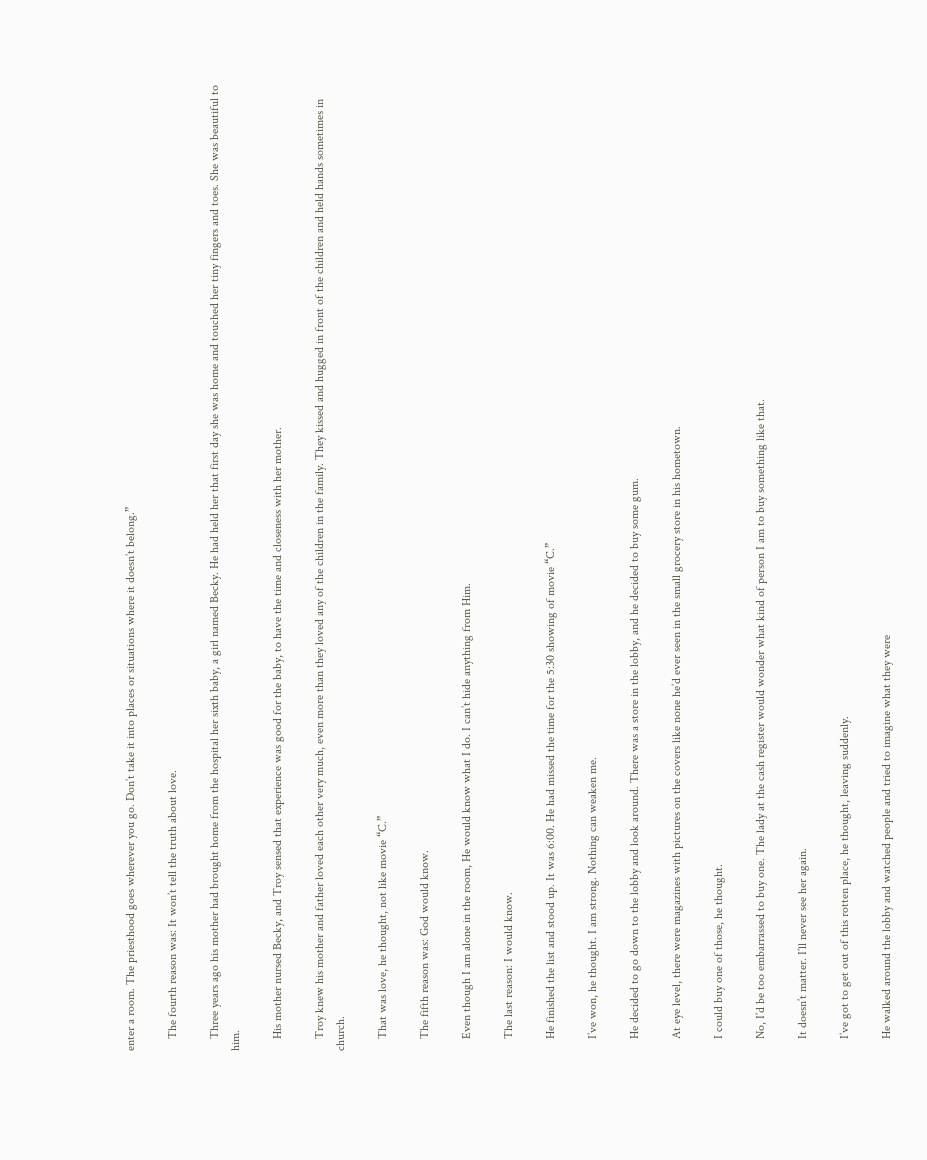enter a room. The priesthood goes wherever you go. Don’t take it into places or situations where it doesn’t belong.”

    The fourth reason was: It won’t tell the truth about love.

    Three years ago his mother had brought home from the hospital her sixth baby, a girl named Becky. He had held her that first day she was home and touched her tiny fingers and toes. She was beautiful to him.

    His mother nursed Becky, and Troy sensed that experience was good for the baby, to have the time and closeness with her mother.

    Troy knew his mother and father loved each other very much, even more than they loved any of the children in the family. They kissed and hugged in front of the children and held hands sometimes in church.

    That was love, he thought, not like movie “C.”

    The fifth reason was: God would know.

    Even though I am alone in the room, He would know what I do. I can’t hide anything from Him.

    The last reason: I would know.

    He finished the list and stood up. It was 6:00. He had missed the time for the 5:30 showing of movie “C.”

    I’ve won, he thought. I am strong. Nothing can weaken me.

    He decided to go down to the lobby and look around. There was a store in the lobby, and he decided to buy some gum.

    At eye level, there were magazines with pictures on the covers like none he’d ever seen in the small grocery store in his hometown.

    I could buy one of those, he thought.

    No, I’d be too embarrassed to buy one. The lady at the cash register would wonder what kind of person I am to buy something like that.

    It doesn’t matter. I’ll never see her again.

    I’ve got to get out of this rotten place, he thought, leaving suddenly.

    He walked around the lobby and watched people and tried to imagine what they were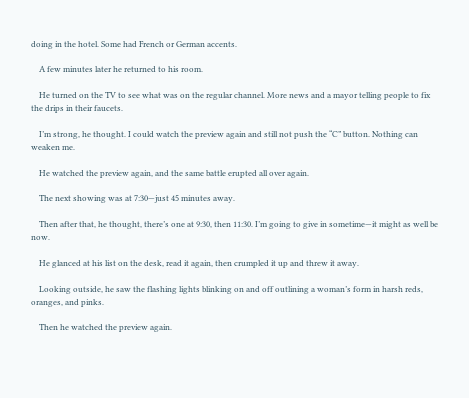doing in the hotel. Some had French or German accents.

    A few minutes later he returned to his room.

    He turned on the TV to see what was on the regular channel. More news and a mayor telling people to fix the drips in their faucets.

    I’m strong, he thought. I could watch the preview again and still not push the “C” button. Nothing can weaken me.

    He watched the preview again, and the same battle erupted all over again.

    The next showing was at 7:30—just 45 minutes away.

    Then after that, he thought, there’s one at 9:30, then 11:30. I’m going to give in sometime—it might as well be now.

    He glanced at his list on the desk, read it again, then crumpled it up and threw it away.

    Looking outside, he saw the flashing lights blinking on and off outlining a woman’s form in harsh reds, oranges, and pinks.

    Then he watched the preview again.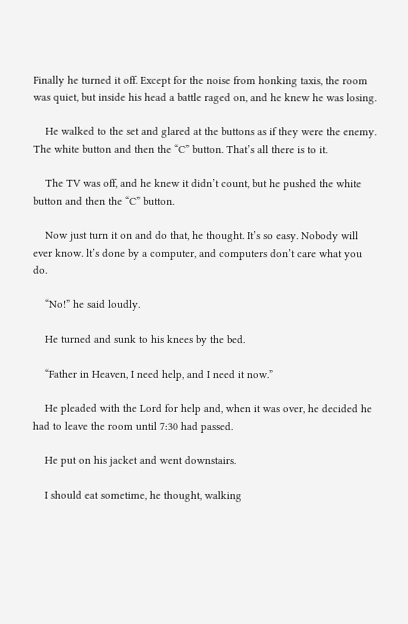Finally he turned it off. Except for the noise from honking taxis, the room was quiet, but inside his head a battle raged on, and he knew he was losing.

    He walked to the set and glared at the buttons as if they were the enemy. The white button and then the “C” button. That’s all there is to it.

    The TV was off, and he knew it didn’t count, but he pushed the white button and then the “C” button.

    Now just turn it on and do that, he thought. It’s so easy. Nobody will ever know. lt’s done by a computer, and computers don’t care what you do.

    “No!” he said loudly.

    He turned and sunk to his knees by the bed.

    “Father in Heaven, I need help, and I need it now.”

    He pleaded with the Lord for help and, when it was over, he decided he had to leave the room until 7:30 had passed.

    He put on his jacket and went downstairs.

    I should eat sometime, he thought, walking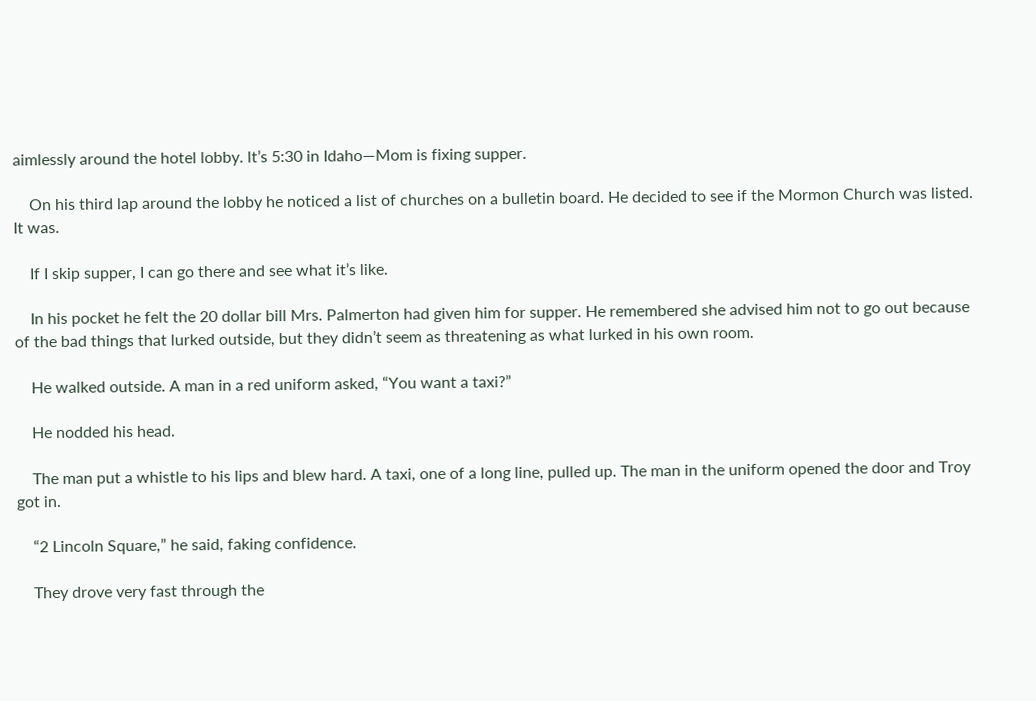aimlessly around the hotel lobby. lt’s 5:30 in Idaho—Mom is fixing supper.

    On his third lap around the lobby he noticed a list of churches on a bulletin board. He decided to see if the Mormon Church was listed. It was.

    If I skip supper, I can go there and see what it’s like.

    In his pocket he felt the 20 dollar bill Mrs. Palmerton had given him for supper. He remembered she advised him not to go out because of the bad things that lurked outside, but they didn’t seem as threatening as what lurked in his own room.

    He walked outside. A man in a red uniform asked, “You want a taxi?”

    He nodded his head.

    The man put a whistle to his lips and blew hard. A taxi, one of a long line, pulled up. The man in the uniform opened the door and Troy got in.

    “2 Lincoln Square,” he said, faking confidence.

    They drove very fast through the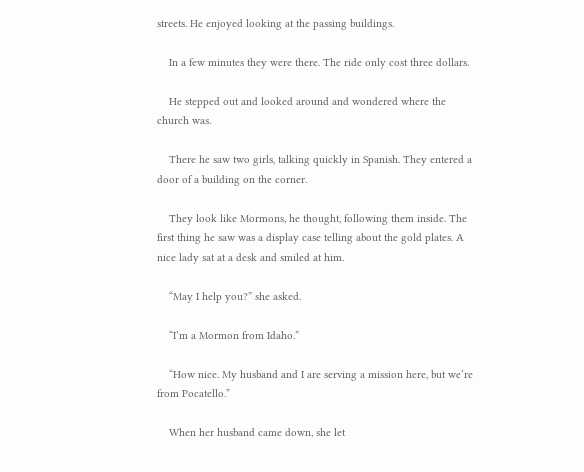streets. He enjoyed looking at the passing buildings.

    In a few minutes they were there. The ride only cost three dollars.

    He stepped out and looked around and wondered where the church was.

    There he saw two girls, talking quickly in Spanish. They entered a door of a building on the corner.

    They look like Mormons, he thought, following them inside. The first thing he saw was a display case telling about the gold plates. A nice lady sat at a desk and smiled at him.

    “May I help you?” she asked.

    “I’m a Mormon from Idaho.”

    “How nice. My husband and I are serving a mission here, but we’re from Pocatello.”

    When her husband came down, she let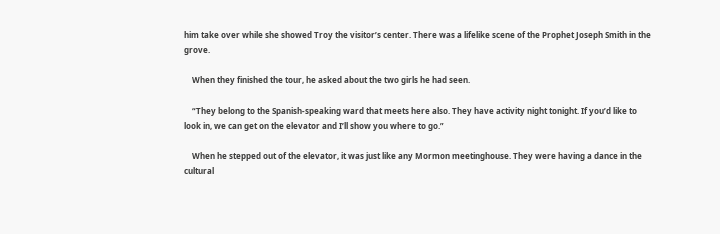him take over while she showed Troy the visitor’s center. There was a lifelike scene of the Prophet Joseph Smith in the grove.

    When they finished the tour, he asked about the two girls he had seen.

    “They belong to the Spanish-speaking ward that meets here also. They have activity night tonight. If you’d like to look in, we can get on the elevator and I’ll show you where to go.”

    When he stepped out of the elevator, it was just like any Mormon meetinghouse. They were having a dance in the cultural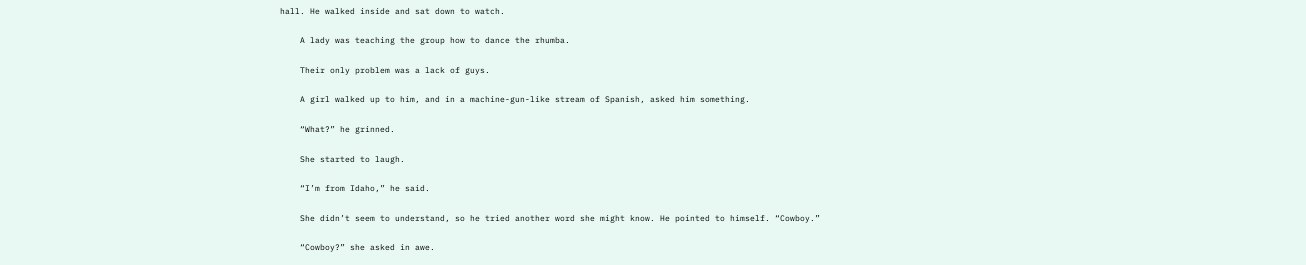hall. He walked inside and sat down to watch.

    A lady was teaching the group how to dance the rhumba.

    Their only problem was a lack of guys.

    A girl walked up to him, and in a machine-gun-like stream of Spanish, asked him something.

    “What?” he grinned.

    She started to laugh.

    “I’m from Idaho,” he said.

    She didn’t seem to understand, so he tried another word she might know. He pointed to himself. “Cowboy.”

    “Cowboy?” she asked in awe.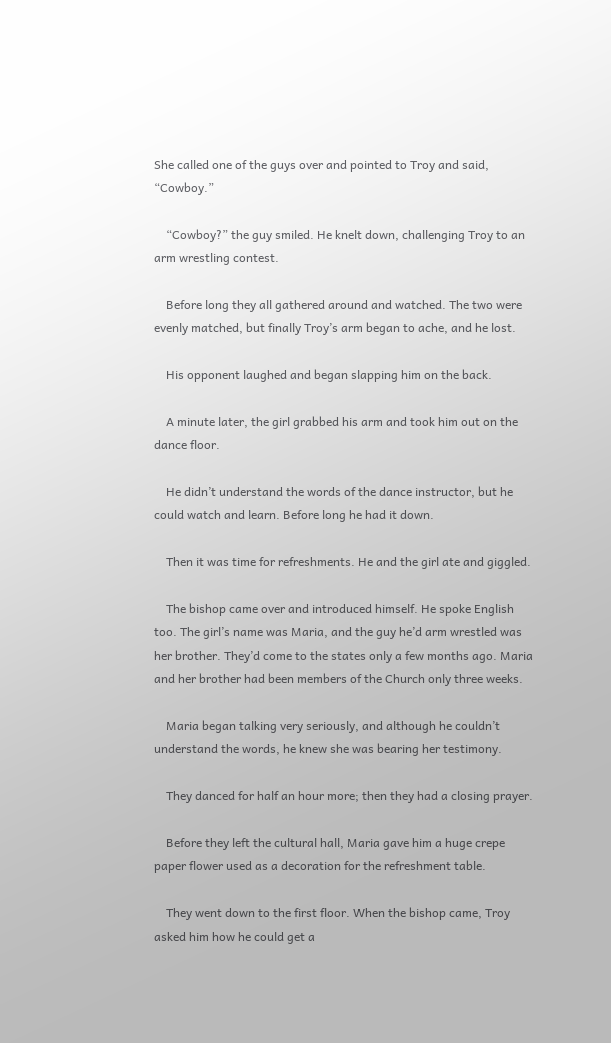She called one of the guys over and pointed to Troy and said, “Cowboy.”

    “Cowboy?” the guy smiled. He knelt down, challenging Troy to an arm wrestling contest.

    Before long they all gathered around and watched. The two were evenly matched, but finally Troy’s arm began to ache, and he lost.

    His opponent laughed and began slapping him on the back.

    A minute later, the girl grabbed his arm and took him out on the dance floor.

    He didn’t understand the words of the dance instructor, but he could watch and learn. Before long he had it down.

    Then it was time for refreshments. He and the girl ate and giggled.

    The bishop came over and introduced himself. He spoke English too. The girl’s name was Maria, and the guy he’d arm wrestled was her brother. They’d come to the states only a few months ago. Maria and her brother had been members of the Church only three weeks.

    Maria began talking very seriously, and although he couldn’t understand the words, he knew she was bearing her testimony.

    They danced for half an hour more; then they had a closing prayer.

    Before they left the cultural hall, Maria gave him a huge crepe paper flower used as a decoration for the refreshment table.

    They went down to the first floor. When the bishop came, Troy asked him how he could get a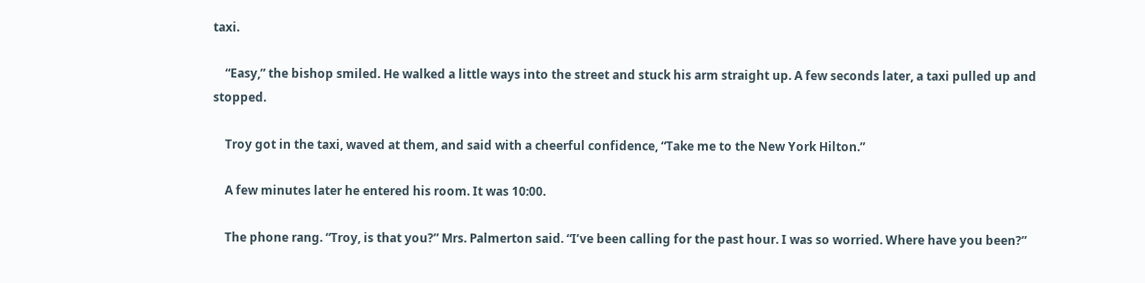taxi.

    “Easy,” the bishop smiled. He walked a little ways into the street and stuck his arm straight up. A few seconds later, a taxi pulled up and stopped.

    Troy got in the taxi, waved at them, and said with a cheerful confidence, “Take me to the New York Hilton.”

    A few minutes later he entered his room. It was 10:00.

    The phone rang. “Troy, is that you?” Mrs. Palmerton said. “I’ve been calling for the past hour. I was so worried. Where have you been?”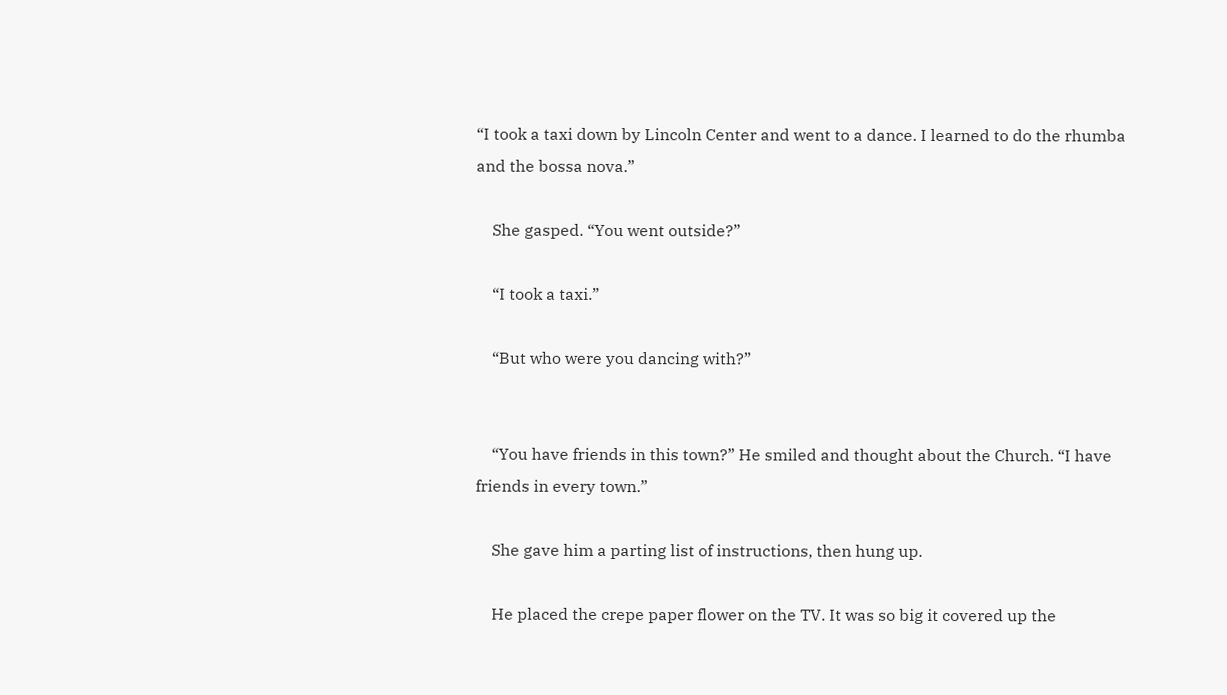“I took a taxi down by Lincoln Center and went to a dance. I learned to do the rhumba and the bossa nova.”

    She gasped. “You went outside?”

    “I took a taxi.”

    “But who were you dancing with?”


    “You have friends in this town?” He smiled and thought about the Church. “I have friends in every town.”

    She gave him a parting list of instructions, then hung up.

    He placed the crepe paper flower on the TV. It was so big it covered up the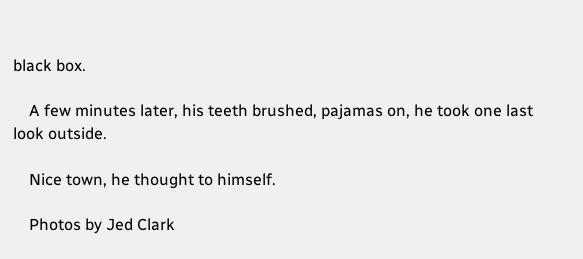black box.

    A few minutes later, his teeth brushed, pajamas on, he took one last look outside.

    Nice town, he thought to himself.

    Photos by Jed Clark